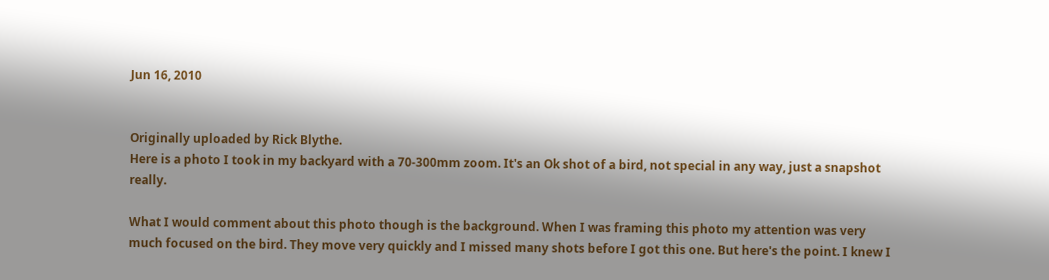Jun 16, 2010


Originally uploaded by Rick Blythe.
Here is a photo I took in my backyard with a 70-300mm zoom. It's an Ok shot of a bird, not special in any way, just a snapshot really.

What I would comment about this photo though is the background. When I was framing this photo my attention was very much focused on the bird. They move very quickly and I missed many shots before I got this one. But here's the point. I knew I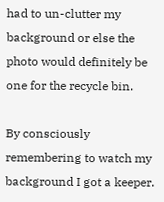had to un-clutter my background or else the photo would definitely be one for the recycle bin.

By consciously remembering to watch my background I got a keeper.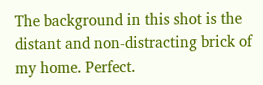The background in this shot is the distant and non-distracting brick of my home. Perfect.